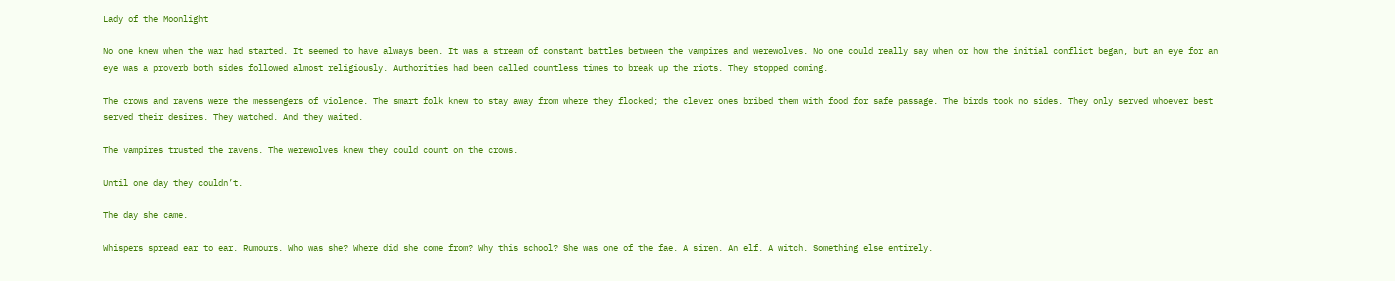Lady of the Moonlight

No one knew when the war had started. It seemed to have always been. It was a stream of constant battles between the vampires and werewolves. No one could really say when or how the initial conflict began, but an eye for an eye was a proverb both sides followed almost religiously. Authorities had been called countless times to break up the riots. They stopped coming.

The crows and ravens were the messengers of violence. The smart folk knew to stay away from where they flocked; the clever ones bribed them with food for safe passage. The birds took no sides. They only served whoever best served their desires. They watched. And they waited.

The vampires trusted the ravens. The werewolves knew they could count on the crows.

Until one day they couldn’t.

The day she came.

Whispers spread ear to ear. Rumours. Who was she? Where did she come from? Why this school? She was one of the fae. A siren. An elf. A witch. Something else entirely.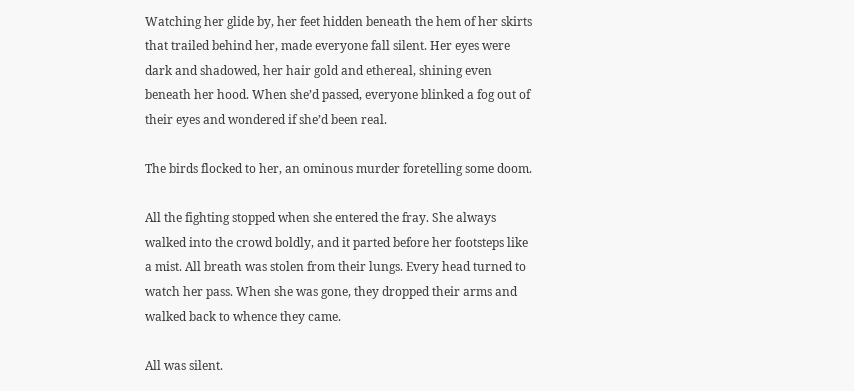Watching her glide by, her feet hidden beneath the hem of her skirts that trailed behind her, made everyone fall silent. Her eyes were dark and shadowed, her hair gold and ethereal, shining even beneath her hood. When she’d passed, everyone blinked a fog out of their eyes and wondered if she’d been real.

The birds flocked to her, an ominous murder foretelling some doom.

All the fighting stopped when she entered the fray. She always walked into the crowd boldly, and it parted before her footsteps like a mist. All breath was stolen from their lungs. Every head turned to watch her pass. When she was gone, they dropped their arms and walked back to whence they came.

All was silent.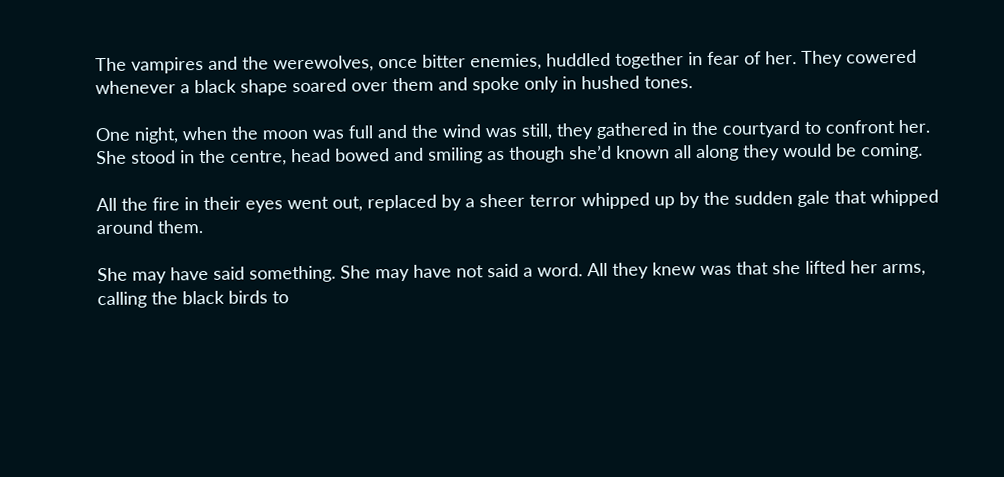The vampires and the werewolves, once bitter enemies, huddled together in fear of her. They cowered whenever a black shape soared over them and spoke only in hushed tones.

One night, when the moon was full and the wind was still, they gathered in the courtyard to confront her. She stood in the centre, head bowed and smiling as though she’d known all along they would be coming.

All the fire in their eyes went out, replaced by a sheer terror whipped up by the sudden gale that whipped around them.

She may have said something. She may have not said a word. All they knew was that she lifted her arms, calling the black birds to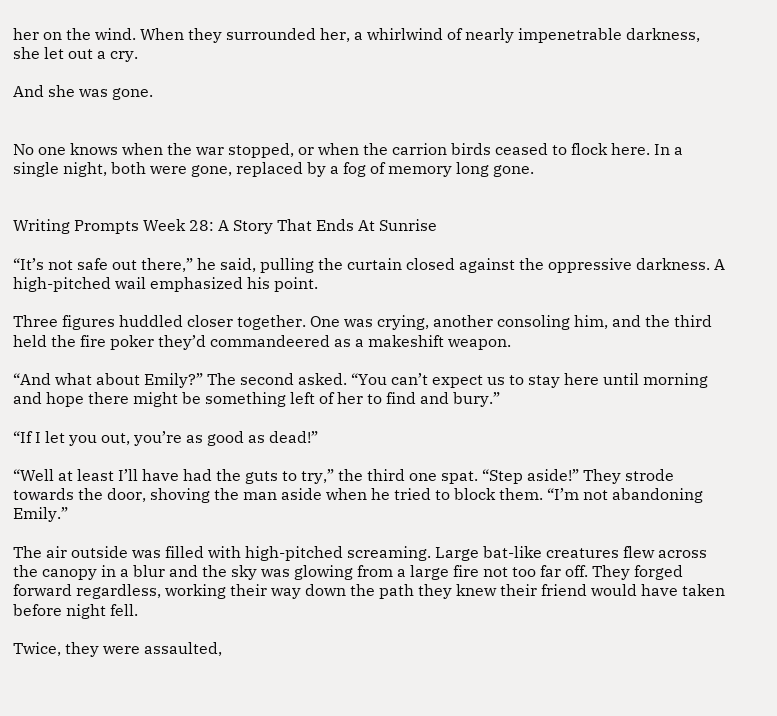her on the wind. When they surrounded her, a whirlwind of nearly impenetrable darkness, she let out a cry.

And she was gone.


No one knows when the war stopped, or when the carrion birds ceased to flock here. In a single night, both were gone, replaced by a fog of memory long gone.


Writing Prompts Week 28: A Story That Ends At Sunrise

“It’s not safe out there,” he said, pulling the curtain closed against the oppressive darkness. A high-pitched wail emphasized his point.

Three figures huddled closer together. One was crying, another consoling him, and the third held the fire poker they’d commandeered as a makeshift weapon.

“And what about Emily?” The second asked. “You can’t expect us to stay here until morning and hope there might be something left of her to find and bury.”

“If I let you out, you’re as good as dead!”

“Well at least I’ll have had the guts to try,” the third one spat. “Step aside!” They strode towards the door, shoving the man aside when he tried to block them. “I’m not abandoning Emily.”

The air outside was filled with high-pitched screaming. Large bat-like creatures flew across the canopy in a blur and the sky was glowing from a large fire not too far off. They forged forward regardless, working their way down the path they knew their friend would have taken before night fell.

Twice, they were assaulted,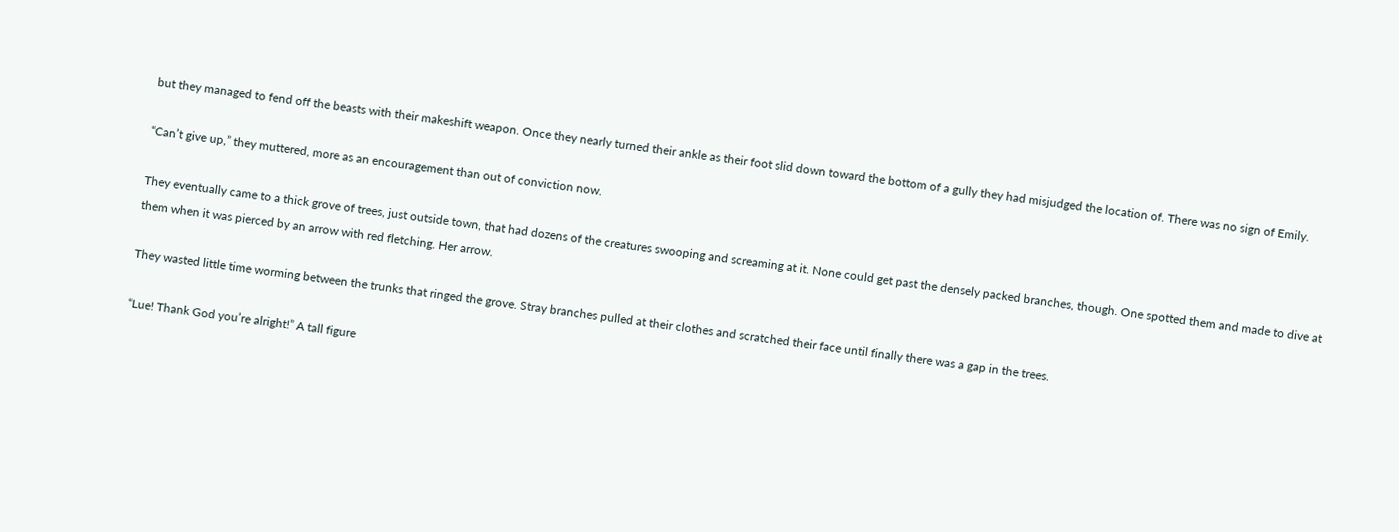but they managed to fend off the beasts with their makeshift weapon. Once they nearly turned their ankle as their foot slid down toward the bottom of a gully they had misjudged the location of. There was no sign of Emily.

“Can’t give up,” they muttered, more as an encouragement than out of conviction now.

They eventually came to a thick grove of trees, just outside town, that had dozens of the creatures swooping and screaming at it. None could get past the densely packed branches, though. One spotted them and made to dive at them when it was pierced by an arrow with red fletching. Her arrow.

They wasted little time worming between the trunks that ringed the grove. Stray branches pulled at their clothes and scratched their face until finally there was a gap in the trees.

“Lue! Thank God you’re alright!” A tall figure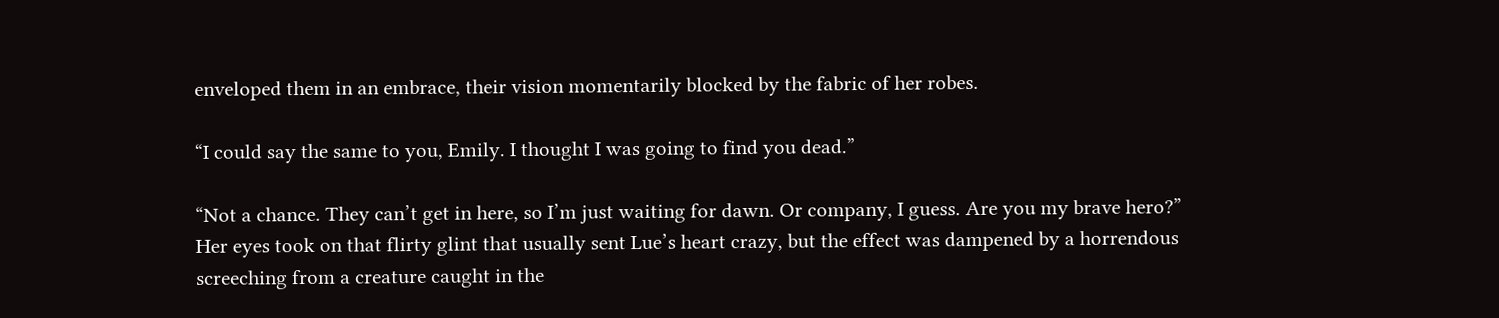enveloped them in an embrace, their vision momentarily blocked by the fabric of her robes.

“I could say the same to you, Emily. I thought I was going to find you dead.”

“Not a chance. They can’t get in here, so I’m just waiting for dawn. Or company, I guess. Are you my brave hero?” Her eyes took on that flirty glint that usually sent Lue’s heart crazy, but the effect was dampened by a horrendous screeching from a creature caught in the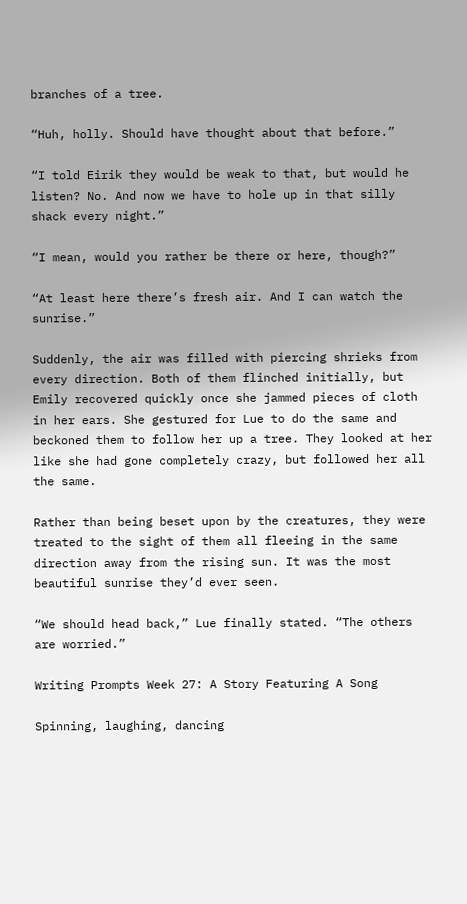branches of a tree.

“Huh, holly. Should have thought about that before.”

“I told Eirik they would be weak to that, but would he listen? No. And now we have to hole up in that silly shack every night.”

“I mean, would you rather be there or here, though?”

“At least here there’s fresh air. And I can watch the sunrise.”

Suddenly, the air was filled with piercing shrieks from every direction. Both of them flinched initially, but Emily recovered quickly once she jammed pieces of cloth in her ears. She gestured for Lue to do the same and beckoned them to follow her up a tree. They looked at her like she had gone completely crazy, but followed her all the same.

Rather than being beset upon by the creatures, they were treated to the sight of them all fleeing in the same direction away from the rising sun. It was the most beautiful sunrise they’d ever seen.

“We should head back,” Lue finally stated. “The others are worried.”

Writing Prompts Week 27: A Story Featuring A Song

Spinning, laughing, dancing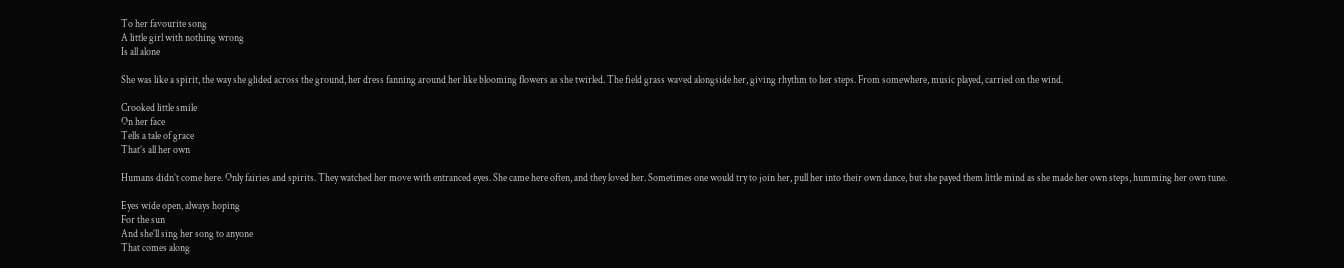To her favourite song
A little girl with nothing wrong
Is all alone

She was like a spirit, the way she glided across the ground, her dress fanning around her like blooming flowers as she twirled. The field grass waved alongside her, giving rhythm to her steps. From somewhere, music played, carried on the wind.

Crooked little smile
On her face
Tells a tale of grace
That’s all her own

Humans didn’t come here. Only fairies and spirits. They watched her move with entranced eyes. She came here often, and they loved her. Sometimes one would try to join her, pull her into their own dance, but she payed them little mind as she made her own steps, humming her own tune.

Eyes wide open, always hoping
For the sun
And she’ll sing her song to anyone
That comes along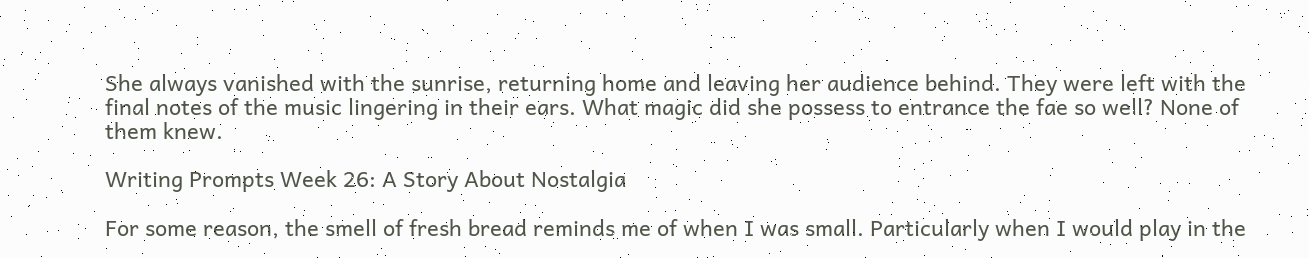She always vanished with the sunrise, returning home and leaving her audience behind. They were left with the final notes of the music lingering in their ears. What magic did she possess to entrance the fae so well? None of them knew.

Writing Prompts Week 26: A Story About Nostalgia

For some reason, the smell of fresh bread reminds me of when I was small. Particularly when I would play in the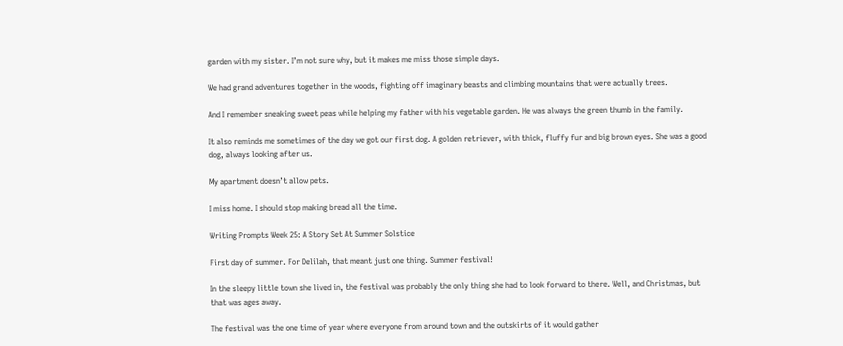garden with my sister. I’m not sure why, but it makes me miss those simple days.

We had grand adventures together in the woods, fighting off imaginary beasts and climbing mountains that were actually trees.

And I remember sneaking sweet peas while helping my father with his vegetable garden. He was always the green thumb in the family.

It also reminds me sometimes of the day we got our first dog. A golden retriever, with thick, fluffy fur and big brown eyes. She was a good dog, always looking after us.

My apartment doesn’t allow pets.

I miss home. I should stop making bread all the time.

Writing Prompts Week 25: A Story Set At Summer Solstice

First day of summer. For Delilah, that meant just one thing. Summer festival!

In the sleepy little town she lived in, the festival was probably the only thing she had to look forward to there. Well, and Christmas, but that was ages away.

The festival was the one time of year where everyone from around town and the outskirts of it would gather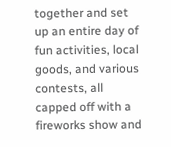together and set up an entire day of fun activities, local goods, and various contests, all capped off with a fireworks show and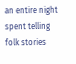an entire night spent telling folk stories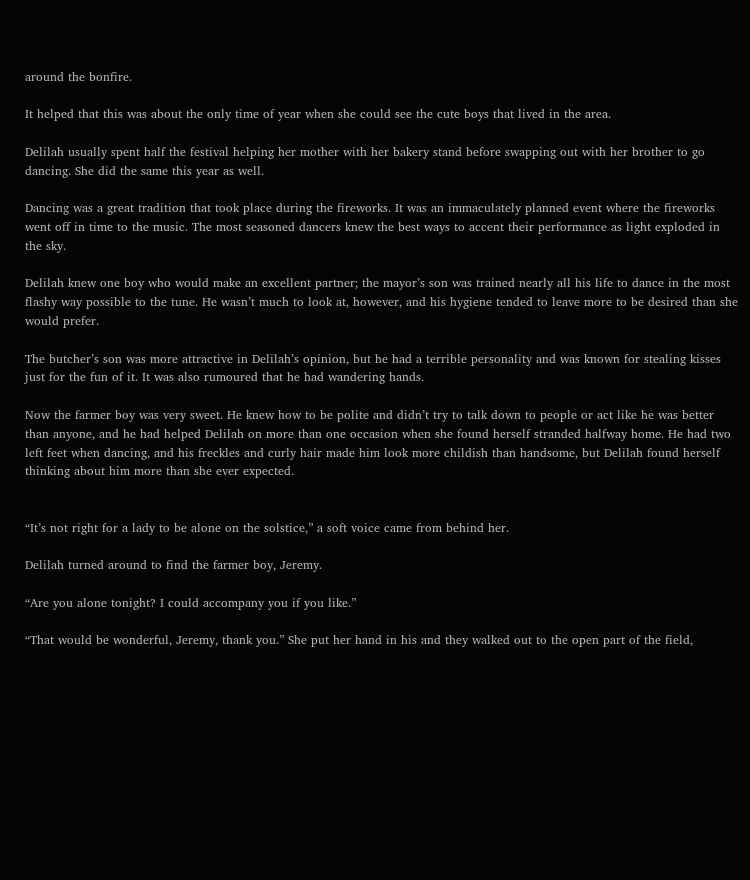around the bonfire.

It helped that this was about the only time of year when she could see the cute boys that lived in the area.

Delilah usually spent half the festival helping her mother with her bakery stand before swapping out with her brother to go dancing. She did the same this year as well.

Dancing was a great tradition that took place during the fireworks. It was an immaculately planned event where the fireworks went off in time to the music. The most seasoned dancers knew the best ways to accent their performance as light exploded in the sky.

Delilah knew one boy who would make an excellent partner; the mayor’s son was trained nearly all his life to dance in the most flashy way possible to the tune. He wasn’t much to look at, however, and his hygiene tended to leave more to be desired than she would prefer.

The butcher’s son was more attractive in Delilah’s opinion, but he had a terrible personality and was known for stealing kisses just for the fun of it. It was also rumoured that he had wandering hands.

Now the farmer boy was very sweet. He knew how to be polite and didn’t try to talk down to people or act like he was better than anyone, and he had helped Delilah on more than one occasion when she found herself stranded halfway home. He had two left feet when dancing, and his freckles and curly hair made him look more childish than handsome, but Delilah found herself thinking about him more than she ever expected.


“It’s not right for a lady to be alone on the solstice,” a soft voice came from behind her.

Delilah turned around to find the farmer boy, Jeremy.

“Are you alone tonight? I could accompany you if you like.”

“That would be wonderful, Jeremy, thank you.” She put her hand in his and they walked out to the open part of the field,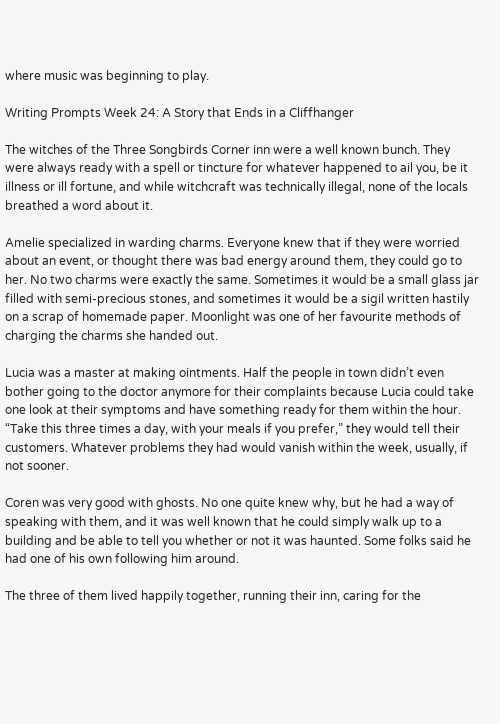where music was beginning to play.

Writing Prompts Week 24: A Story that Ends in a Cliffhanger

The witches of the Three Songbirds Corner inn were a well known bunch. They were always ready with a spell or tincture for whatever happened to ail you, be it illness or ill fortune, and while witchcraft was technically illegal, none of the locals breathed a word about it.

Amelie specialized in warding charms. Everyone knew that if they were worried about an event, or thought there was bad energy around them, they could go to her. No two charms were exactly the same. Sometimes it would be a small glass jar filled with semi-precious stones, and sometimes it would be a sigil written hastily on a scrap of homemade paper. Moonlight was one of her favourite methods of charging the charms she handed out.

Lucia was a master at making ointments. Half the people in town didn’t even bother going to the doctor anymore for their complaints because Lucia could take one look at their symptoms and have something ready for them within the hour. “Take this three times a day, with your meals if you prefer,” they would tell their customers. Whatever problems they had would vanish within the week, usually, if not sooner.

Coren was very good with ghosts. No one quite knew why, but he had a way of speaking with them, and it was well known that he could simply walk up to a building and be able to tell you whether or not it was haunted. Some folks said he had one of his own following him around.

The three of them lived happily together, running their inn, caring for the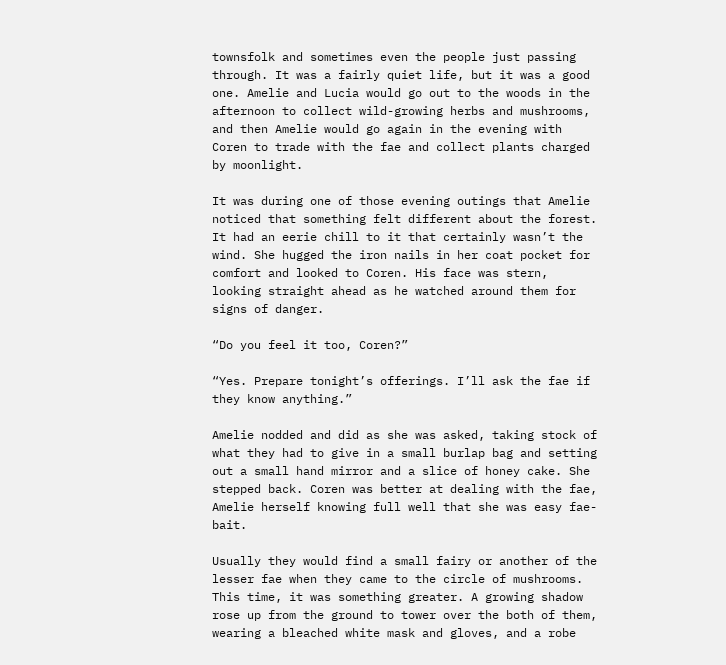townsfolk and sometimes even the people just passing through. It was a fairly quiet life, but it was a good one. Amelie and Lucia would go out to the woods in the afternoon to collect wild-growing herbs and mushrooms, and then Amelie would go again in the evening with Coren to trade with the fae and collect plants charged by moonlight.

It was during one of those evening outings that Amelie noticed that something felt different about the forest. It had an eerie chill to it that certainly wasn’t the wind. She hugged the iron nails in her coat pocket for comfort and looked to Coren. His face was stern, looking straight ahead as he watched around them for signs of danger.

“Do you feel it too, Coren?”

“Yes. Prepare tonight’s offerings. I’ll ask the fae if they know anything.”

Amelie nodded and did as she was asked, taking stock of what they had to give in a small burlap bag and setting out a small hand mirror and a slice of honey cake. She stepped back. Coren was better at dealing with the fae, Amelie herself knowing full well that she was easy fae-bait.

Usually they would find a small fairy or another of the lesser fae when they came to the circle of mushrooms. This time, it was something greater. A growing shadow rose up from the ground to tower over the both of them, wearing a bleached white mask and gloves, and a robe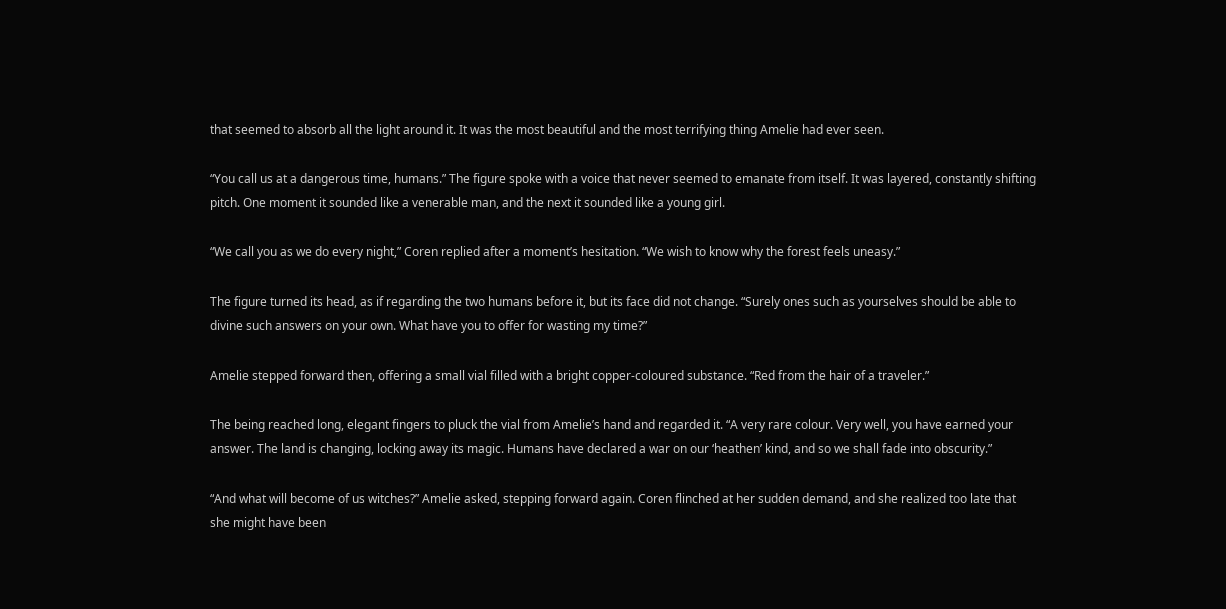that seemed to absorb all the light around it. It was the most beautiful and the most terrifying thing Amelie had ever seen.

“You call us at a dangerous time, humans.” The figure spoke with a voice that never seemed to emanate from itself. It was layered, constantly shifting pitch. One moment it sounded like a venerable man, and the next it sounded like a young girl.

“We call you as we do every night,” Coren replied after a moment’s hesitation. “We wish to know why the forest feels uneasy.”

The figure turned its head, as if regarding the two humans before it, but its face did not change. “Surely ones such as yourselves should be able to divine such answers on your own. What have you to offer for wasting my time?”

Amelie stepped forward then, offering a small vial filled with a bright copper-coloured substance. “Red from the hair of a traveler.”

The being reached long, elegant fingers to pluck the vial from Amelie’s hand and regarded it. “A very rare colour. Very well, you have earned your answer. The land is changing, locking away its magic. Humans have declared a war on our ‘heathen’ kind, and so we shall fade into obscurity.”

“And what will become of us witches?” Amelie asked, stepping forward again. Coren flinched at her sudden demand, and she realized too late that she might have been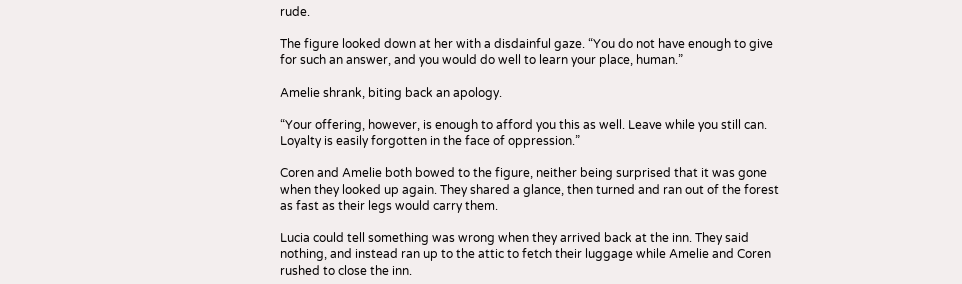rude.

The figure looked down at her with a disdainful gaze. “You do not have enough to give for such an answer, and you would do well to learn your place, human.”

Amelie shrank, biting back an apology.

“Your offering, however, is enough to afford you this as well. Leave while you still can. Loyalty is easily forgotten in the face of oppression.”

Coren and Amelie both bowed to the figure, neither being surprised that it was gone when they looked up again. They shared a glance, then turned and ran out of the forest as fast as their legs would carry them.

Lucia could tell something was wrong when they arrived back at the inn. They said nothing, and instead ran up to the attic to fetch their luggage while Amelie and Coren rushed to close the inn.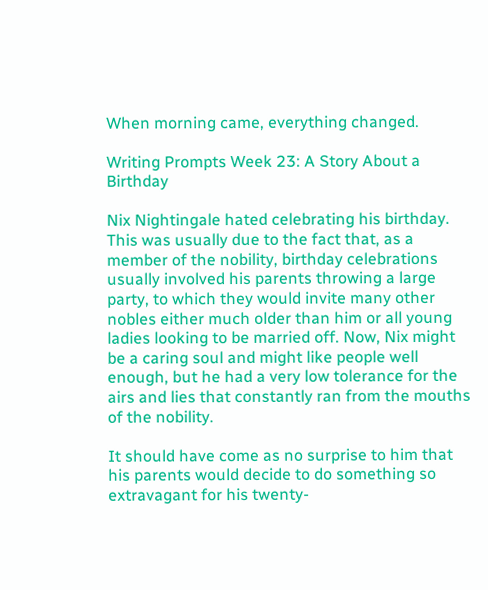When morning came, everything changed.

Writing Prompts Week 23: A Story About a Birthday

Nix Nightingale hated celebrating his birthday. This was usually due to the fact that, as a member of the nobility, birthday celebrations usually involved his parents throwing a large party, to which they would invite many other nobles either much older than him or all young ladies looking to be married off. Now, Nix might be a caring soul and might like people well enough, but he had a very low tolerance for the airs and lies that constantly ran from the mouths of the nobility.

It should have come as no surprise to him that his parents would decide to do something so extravagant for his twenty-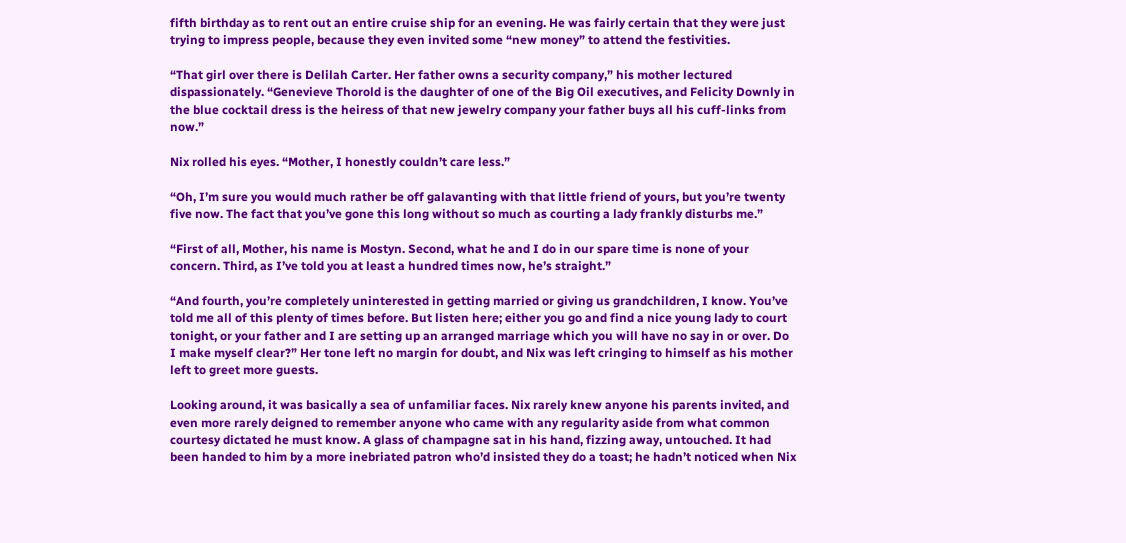fifth birthday as to rent out an entire cruise ship for an evening. He was fairly certain that they were just trying to impress people, because they even invited some “new money” to attend the festivities.

“That girl over there is Delilah Carter. Her father owns a security company,” his mother lectured dispassionately. “Genevieve Thorold is the daughter of one of the Big Oil executives, and Felicity Downly in the blue cocktail dress is the heiress of that new jewelry company your father buys all his cuff-links from now.”

Nix rolled his eyes. “Mother, I honestly couldn’t care less.”

“Oh, I’m sure you would much rather be off galavanting with that little friend of yours, but you’re twenty five now. The fact that you’ve gone this long without so much as courting a lady frankly disturbs me.”

“First of all, Mother, his name is Mostyn. Second, what he and I do in our spare time is none of your concern. Third, as I’ve told you at least a hundred times now, he’s straight.”

“And fourth, you’re completely uninterested in getting married or giving us grandchildren, I know. You’ve told me all of this plenty of times before. But listen here; either you go and find a nice young lady to court tonight, or your father and I are setting up an arranged marriage which you will have no say in or over. Do I make myself clear?” Her tone left no margin for doubt, and Nix was left cringing to himself as his mother left to greet more guests.

Looking around, it was basically a sea of unfamiliar faces. Nix rarely knew anyone his parents invited, and even more rarely deigned to remember anyone who came with any regularity aside from what common courtesy dictated he must know. A glass of champagne sat in his hand, fizzing away, untouched. It had been handed to him by a more inebriated patron who’d insisted they do a toast; he hadn’t noticed when Nix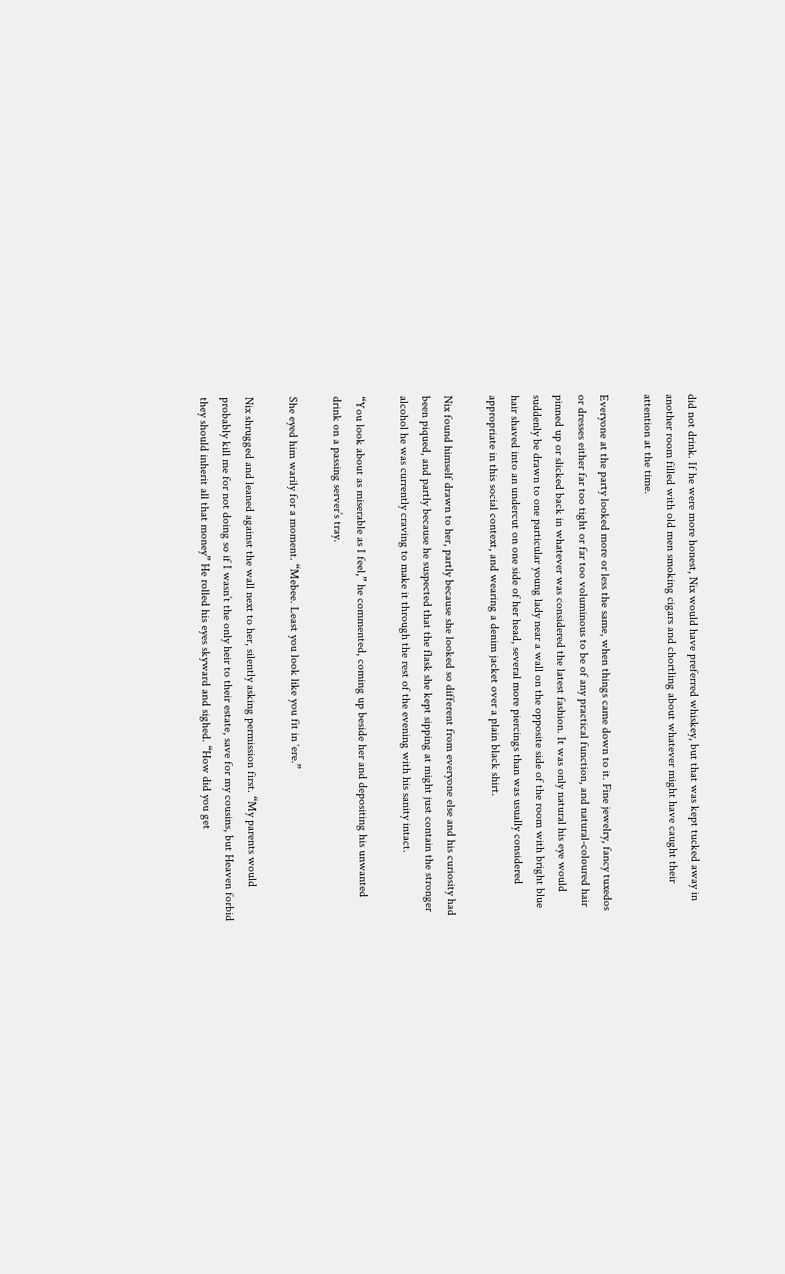did not drink. If he were more honest, Nix would have preferred whiskey, but that was kept tucked away in another room filled with old men smoking cigars and chortling about whatever might have caught their attention at the time.

Everyone at the party looked more or less the same, when things came down to it. Fine jewelry, fancy tuxedos or dresses either far too tight or far too voluminous to be of any practical function, and natural-coloured hair pinned up or slicked back in whatever was considered the latest fashion. It was only natural his eye would suddenly be drawn to one particular young lady near a wall on the opposite side of the room with bright blue hair shaved into an undercut on one side of her head, several more piercings than was usually considered appropriate in this social context, and wearing a denim jacket over a plain black shirt.

Nix found himself drawn to her, partly because she looked so different from everyone else and his curiosity had been piqued, and partly because he suspected that the flask she kept sipping at might just contain the stronger alcohol he was currently craving to make it through the rest of the evening with his sanity intact.

“You look about as miserable as I feel,” he commented, coming up beside her and depositing his unwanted drink on a passing server’s tray.

She eyed him warily for a moment. “Mebee. Least you look like you fit in ‘ere.”

Nix shrugged and leaned against the wall next to her, silently asking permission first. “My parents would probably kill me for not doing so if I wasn’t the only heir to their estate, save for my cousins, but Heaven forbid they should inherit all that money” He rolled his eyes skyward and sighed. “How did you get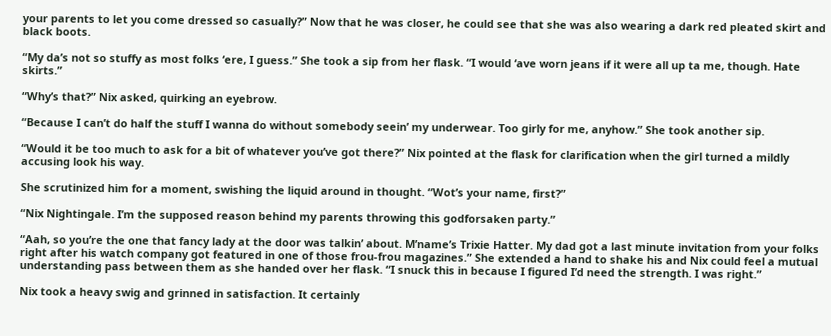your parents to let you come dressed so casually?” Now that he was closer, he could see that she was also wearing a dark red pleated skirt and black boots.

“My da’s not so stuffy as most folks ‘ere, I guess.” She took a sip from her flask. “I would ‘ave worn jeans if it were all up ta me, though. Hate skirts.”

“Why’s that?” Nix asked, quirking an eyebrow.

“Because I can’t do half the stuff I wanna do without somebody seein’ my underwear. Too girly for me, anyhow.” She took another sip.

“Would it be too much to ask for a bit of whatever you’ve got there?” Nix pointed at the flask for clarification when the girl turned a mildly accusing look his way.

She scrutinized him for a moment, swishing the liquid around in thought. “Wot’s your name, first?”

“Nix Nightingale. I’m the supposed reason behind my parents throwing this godforsaken party.”

“Aah, so you’re the one that fancy lady at the door was talkin’ about. M’name’s Trixie Hatter. My dad got a last minute invitation from your folks right after his watch company got featured in one of those frou-frou magazines.” She extended a hand to shake his and Nix could feel a mutual understanding pass between them as she handed over her flask. “I snuck this in because I figured I’d need the strength. I was right.”

Nix took a heavy swig and grinned in satisfaction. It certainly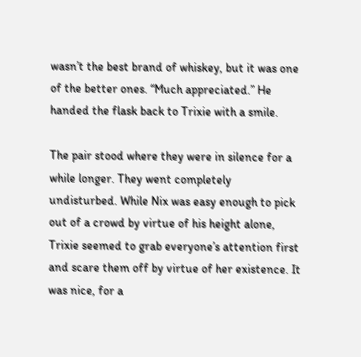wasn’t the best brand of whiskey, but it was one of the better ones. “Much appreciated.” He handed the flask back to Trixie with a smile.

The pair stood where they were in silence for a while longer. They went completely undisturbed. While Nix was easy enough to pick out of a crowd by virtue of his height alone, Trixie seemed to grab everyone’s attention first and scare them off by virtue of her existence. It was nice, for a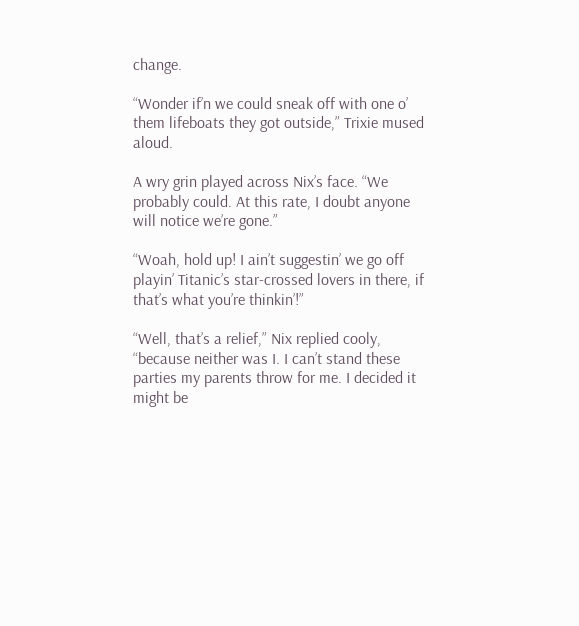change.

“Wonder if’n we could sneak off with one o’ them lifeboats they got outside,” Trixie mused aloud.

A wry grin played across Nix’s face. “We probably could. At this rate, I doubt anyone will notice we’re gone.”

“Woah, hold up! I ain’t suggestin’ we go off playin’ Titanic’s star-crossed lovers in there, if that’s what you’re thinkin’!”

“Well, that’s a relief,” Nix replied cooly, “because neither was I. I can’t stand these parties my parents throw for me. I decided it might be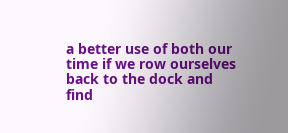a better use of both our time if we row ourselves back to the dock and find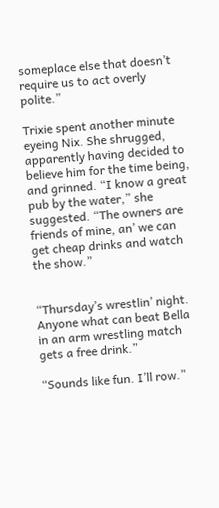someplace else that doesn’t require us to act overly polite.”

Trixie spent another minute eyeing Nix. She shrugged, apparently having decided to believe him for the time being, and grinned. “I know a great pub by the water,” she suggested. “The owners are friends of mine, an’ we can get cheap drinks and watch the show.”


“Thursday’s wrestlin’ night. Anyone what can beat Bella in an arm wrestling match gets a free drink.”

“Sounds like fun. I’ll row.”